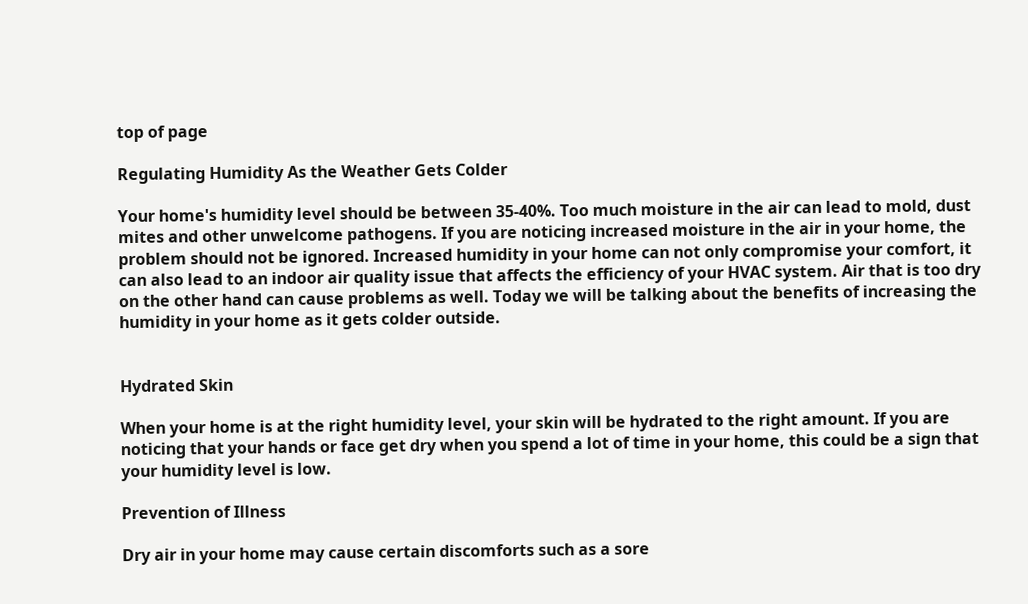top of page

Regulating Humidity As the Weather Gets Colder

Your home's humidity level should be between 35-40%. Too much moisture in the air can lead to mold, dust mites and other unwelcome pathogens. If you are noticing increased moisture in the air in your home, the problem should not be ignored. Increased humidity in your home can not only compromise your comfort, it can also lead to an indoor air quality issue that affects the efficiency of your HVAC system. Air that is too dry on the other hand can cause problems as well. Today we will be talking about the benefits of increasing the humidity in your home as it gets colder outside.


Hydrated Skin

When your home is at the right humidity level, your skin will be hydrated to the right amount. If you are noticing that your hands or face get dry when you spend a lot of time in your home, this could be a sign that your humidity level is low.

Prevention of Illness

Dry air in your home may cause certain discomforts such as a sore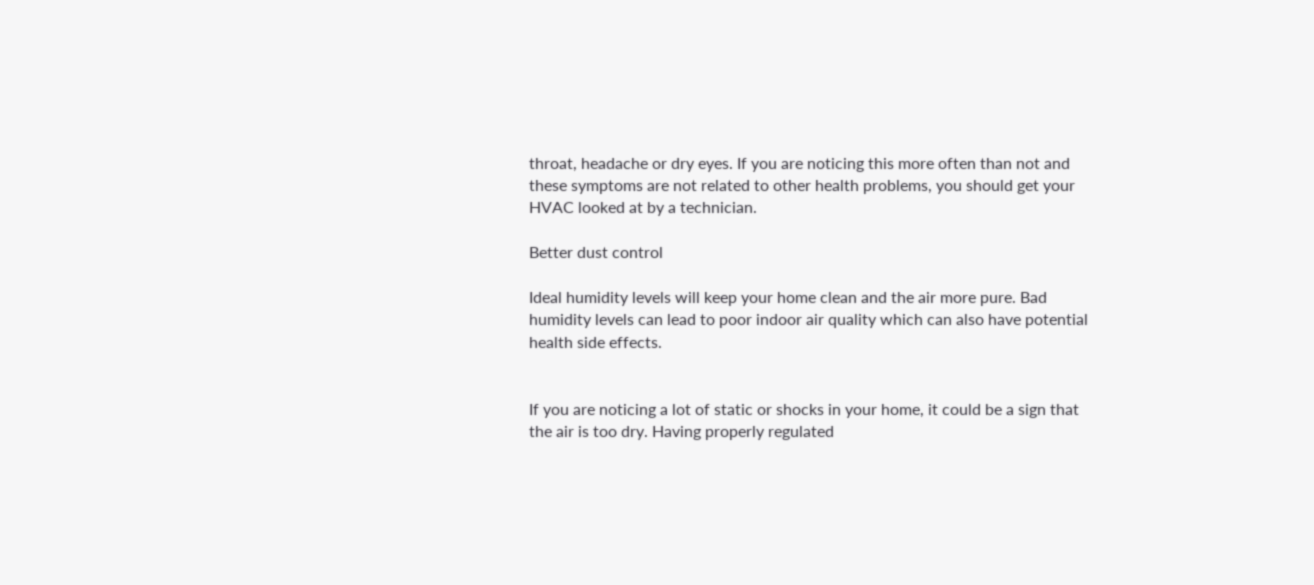throat, headache or dry eyes. If you are noticing this more often than not and these symptoms are not related to other health problems, you should get your HVAC looked at by a technician.

Better dust control

Ideal humidity levels will keep your home clean and the air more pure. Bad humidity levels can lead to poor indoor air quality which can also have potential health side effects.


If you are noticing a lot of static or shocks in your home, it could be a sign that the air is too dry. Having properly regulated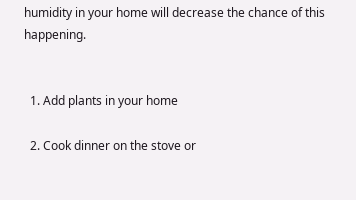humidity in your home will decrease the chance of this happening.


  1. Add plants in your home

  2. Cook dinner on the stove or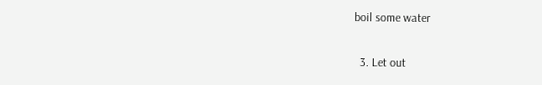boil some water

  3. Let out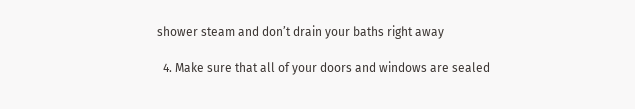shower steam and don’t drain your baths right away

  4. Make sure that all of your doors and windows are sealed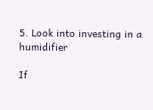5. Look into investing in a humidifier

If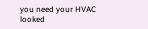you need your HVAC looked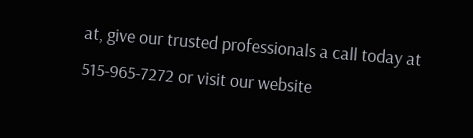at, give our trusted professionals a call today at 515-965-7272 or visit our website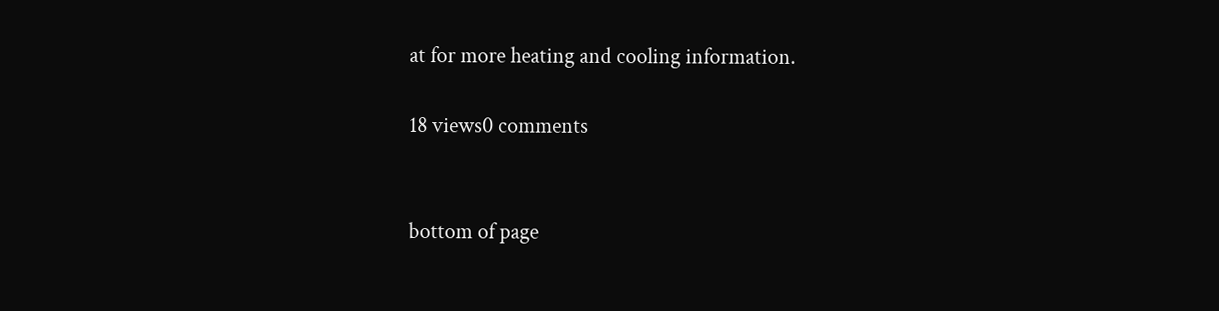at for more heating and cooling information.

18 views0 comments


bottom of page